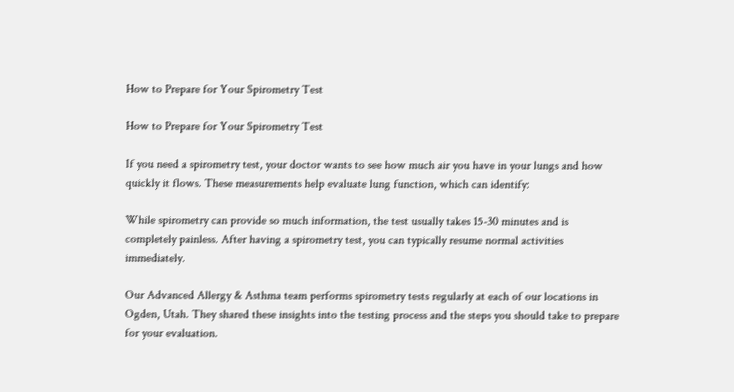How to Prepare for Your Spirometry Test

How to Prepare for Your Spirometry Test

If you need a spirometry test, your doctor wants to see how much air you have in your lungs and how quickly it flows. These measurements help evaluate lung function, which can identify:

While spirometry can provide so much information, the test usually takes 15-30 minutes and is completely painless. After having a spirometry test, you can typically resume normal activities immediately.

Our Advanced Allergy & Asthma team performs spirometry tests regularly at each of our locations in Ogden, Utah. They shared these insights into the testing process and the steps you should take to prepare for your evaluation.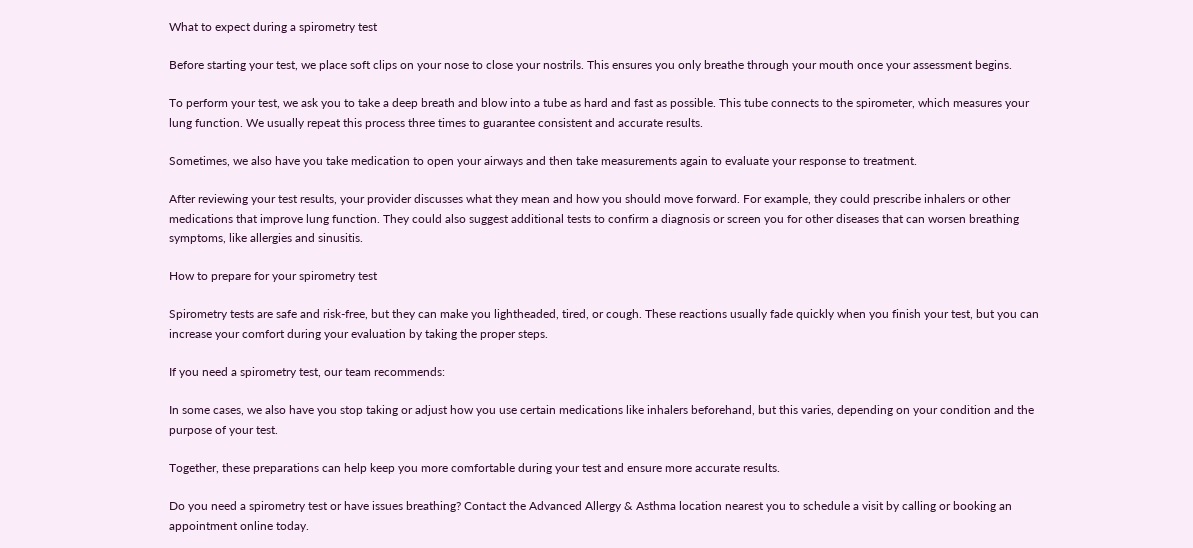What to expect during a spirometry test

Before starting your test, we place soft clips on your nose to close your nostrils. This ensures you only breathe through your mouth once your assessment begins.

To perform your test, we ask you to take a deep breath and blow into a tube as hard and fast as possible. This tube connects to the spirometer, which measures your lung function. We usually repeat this process three times to guarantee consistent and accurate results.

Sometimes, we also have you take medication to open your airways and then take measurements again to evaluate your response to treatment.

After reviewing your test results, your provider discusses what they mean and how you should move forward. For example, they could prescribe inhalers or other medications that improve lung function. They could also suggest additional tests to confirm a diagnosis or screen you for other diseases that can worsen breathing symptoms, like allergies and sinusitis.

How to prepare for your spirometry test

Spirometry tests are safe and risk-free, but they can make you lightheaded, tired, or cough. These reactions usually fade quickly when you finish your test, but you can increase your comfort during your evaluation by taking the proper steps.

If you need a spirometry test, our team recommends:

In some cases, we also have you stop taking or adjust how you use certain medications like inhalers beforehand, but this varies, depending on your condition and the purpose of your test.

Together, these preparations can help keep you more comfortable during your test and ensure more accurate results.

Do you need a spirometry test or have issues breathing? Contact the Advanced Allergy & Asthma location nearest you to schedule a visit by calling or booking an appointment online today.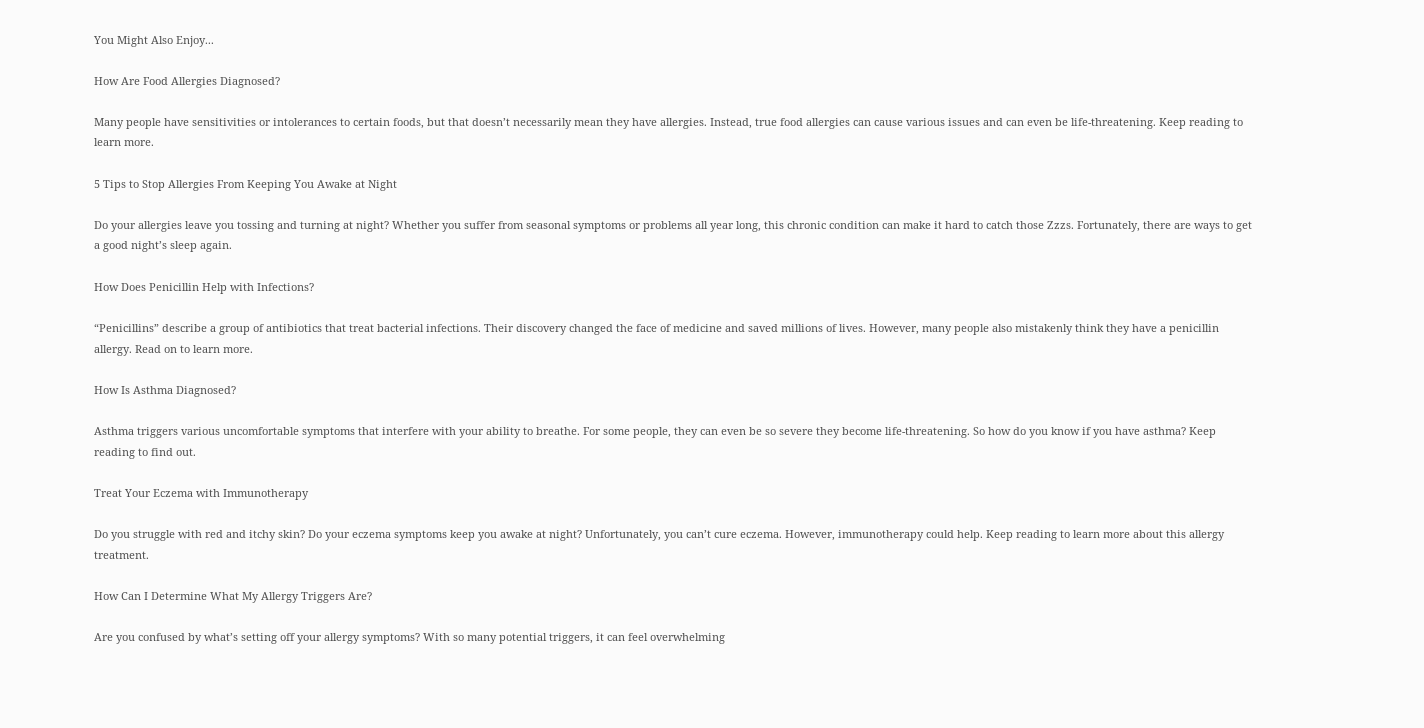You Might Also Enjoy...

How Are Food Allergies Diagnosed?

Many people have sensitivities or intolerances to certain foods, but that doesn’t necessarily mean they have allergies. Instead, true food allergies can cause various issues and can even be life-threatening. Keep reading to learn more.

5 Tips to Stop Allergies From Keeping You Awake at Night

Do your allergies leave you tossing and turning at night? Whether you suffer from seasonal symptoms or problems all year long, this chronic condition can make it hard to catch those Zzzs. Fortunately, there are ways to get a good night’s sleep again.

How Does Penicillin Help with Infections?

“Penicillins” describe a group of antibiotics that treat bacterial infections. Their discovery changed the face of medicine and saved millions of lives. However, many people also mistakenly think they have a penicillin allergy. Read on to learn more.

How Is Asthma Diagnosed?

Asthma triggers various uncomfortable symptoms that interfere with your ability to breathe. For some people, they can even be so severe they become life-threatening. So how do you know if you have asthma? Keep reading to find out.

Treat Your Eczema with Immunotherapy

Do you struggle with red and itchy skin? Do your eczema symptoms keep you awake at night? Unfortunately, you can’t cure eczema. However, immunotherapy could help. Keep reading to learn more about this allergy treatment.

How Can I Determine What My Allergy Triggers Are?

Are you confused by what’s setting off your allergy symptoms? With so many potential triggers, it can feel overwhelming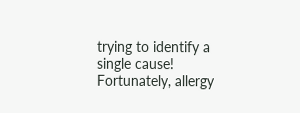trying to identify a single cause! Fortunately, allergy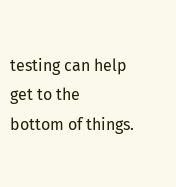testing can help get to the bottom of things.